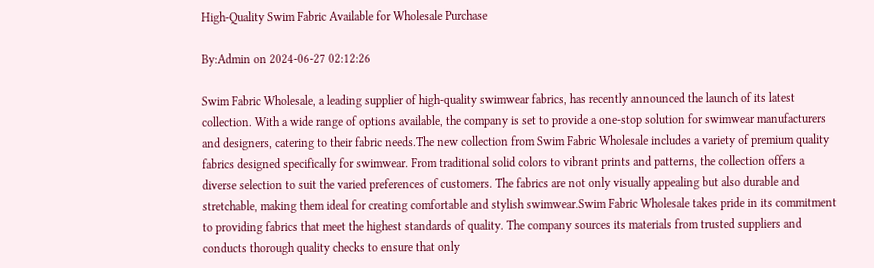High-Quality Swim Fabric Available for Wholesale Purchase

By:Admin on 2024-06-27 02:12:26

Swim Fabric Wholesale, a leading supplier of high-quality swimwear fabrics, has recently announced the launch of its latest collection. With a wide range of options available, the company is set to provide a one-stop solution for swimwear manufacturers and designers, catering to their fabric needs.The new collection from Swim Fabric Wholesale includes a variety of premium quality fabrics designed specifically for swimwear. From traditional solid colors to vibrant prints and patterns, the collection offers a diverse selection to suit the varied preferences of customers. The fabrics are not only visually appealing but also durable and stretchable, making them ideal for creating comfortable and stylish swimwear.Swim Fabric Wholesale takes pride in its commitment to providing fabrics that meet the highest standards of quality. The company sources its materials from trusted suppliers and conducts thorough quality checks to ensure that only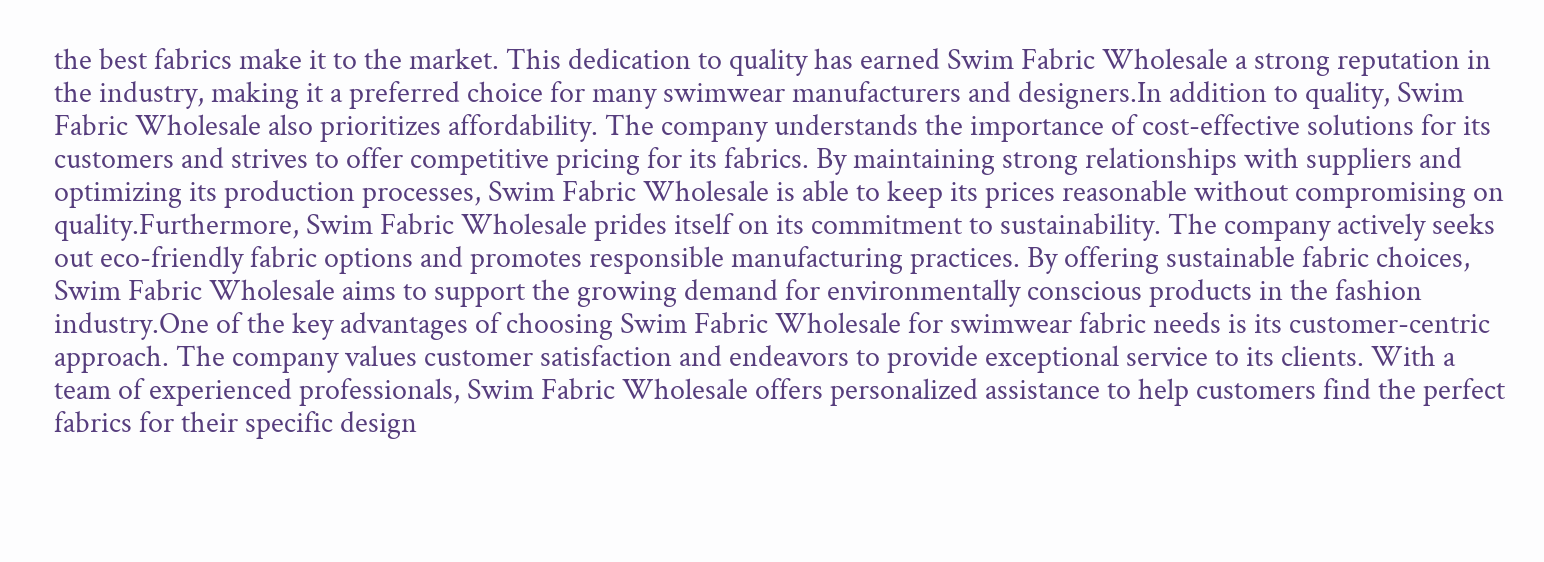the best fabrics make it to the market. This dedication to quality has earned Swim Fabric Wholesale a strong reputation in the industry, making it a preferred choice for many swimwear manufacturers and designers.In addition to quality, Swim Fabric Wholesale also prioritizes affordability. The company understands the importance of cost-effective solutions for its customers and strives to offer competitive pricing for its fabrics. By maintaining strong relationships with suppliers and optimizing its production processes, Swim Fabric Wholesale is able to keep its prices reasonable without compromising on quality.Furthermore, Swim Fabric Wholesale prides itself on its commitment to sustainability. The company actively seeks out eco-friendly fabric options and promotes responsible manufacturing practices. By offering sustainable fabric choices, Swim Fabric Wholesale aims to support the growing demand for environmentally conscious products in the fashion industry.One of the key advantages of choosing Swim Fabric Wholesale for swimwear fabric needs is its customer-centric approach. The company values customer satisfaction and endeavors to provide exceptional service to its clients. With a team of experienced professionals, Swim Fabric Wholesale offers personalized assistance to help customers find the perfect fabrics for their specific design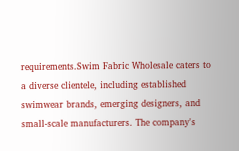requirements.Swim Fabric Wholesale caters to a diverse clientele, including established swimwear brands, emerging designers, and small-scale manufacturers. The company's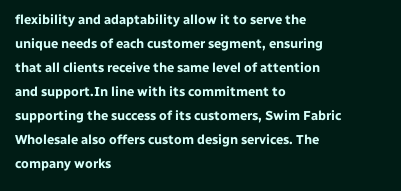flexibility and adaptability allow it to serve the unique needs of each customer segment, ensuring that all clients receive the same level of attention and support.In line with its commitment to supporting the success of its customers, Swim Fabric Wholesale also offers custom design services. The company works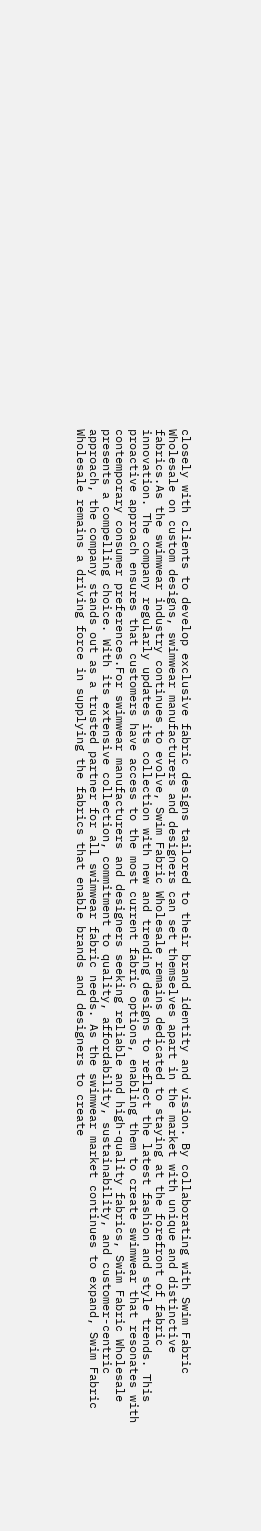closely with clients to develop exclusive fabric designs tailored to their brand identity and vision. By collaborating with Swim Fabric Wholesale on custom designs, swimwear manufacturers and designers can set themselves apart in the market with unique and distinctive fabrics.As the swimwear industry continues to evolve, Swim Fabric Wholesale remains dedicated to staying at the forefront of fabric innovation. The company regularly updates its collection with new and trending designs to reflect the latest fashion and style trends. This proactive approach ensures that customers have access to the most current fabric options, enabling them to create swimwear that resonates with contemporary consumer preferences.For swimwear manufacturers and designers seeking reliable and high-quality fabrics, Swim Fabric Wholesale presents a compelling choice. With its extensive collection, commitment to quality, affordability, sustainability, and customer-centric approach, the company stands out as a trusted partner for all swimwear fabric needs. As the swimwear market continues to expand, Swim Fabric Wholesale remains a driving force in supplying the fabrics that enable brands and designers to create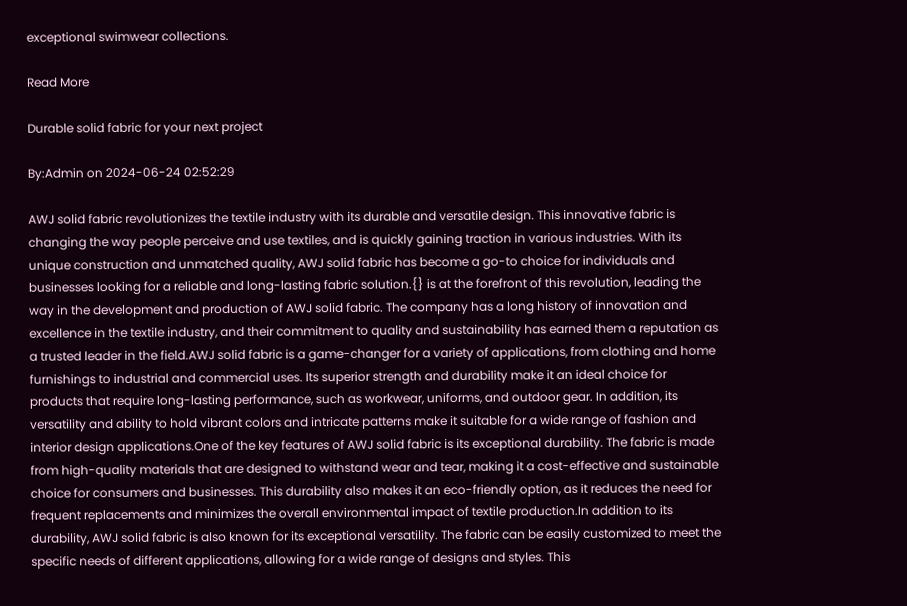exceptional swimwear collections.

Read More

Durable solid fabric for your next project

By:Admin on 2024-06-24 02:52:29

AWJ solid fabric revolutionizes the textile industry with its durable and versatile design. This innovative fabric is changing the way people perceive and use textiles, and is quickly gaining traction in various industries. With its unique construction and unmatched quality, AWJ solid fabric has become a go-to choice for individuals and businesses looking for a reliable and long-lasting fabric solution.{} is at the forefront of this revolution, leading the way in the development and production of AWJ solid fabric. The company has a long history of innovation and excellence in the textile industry, and their commitment to quality and sustainability has earned them a reputation as a trusted leader in the field.AWJ solid fabric is a game-changer for a variety of applications, from clothing and home furnishings to industrial and commercial uses. Its superior strength and durability make it an ideal choice for products that require long-lasting performance, such as workwear, uniforms, and outdoor gear. In addition, its versatility and ability to hold vibrant colors and intricate patterns make it suitable for a wide range of fashion and interior design applications.One of the key features of AWJ solid fabric is its exceptional durability. The fabric is made from high-quality materials that are designed to withstand wear and tear, making it a cost-effective and sustainable choice for consumers and businesses. This durability also makes it an eco-friendly option, as it reduces the need for frequent replacements and minimizes the overall environmental impact of textile production.In addition to its durability, AWJ solid fabric is also known for its exceptional versatility. The fabric can be easily customized to meet the specific needs of different applications, allowing for a wide range of designs and styles. This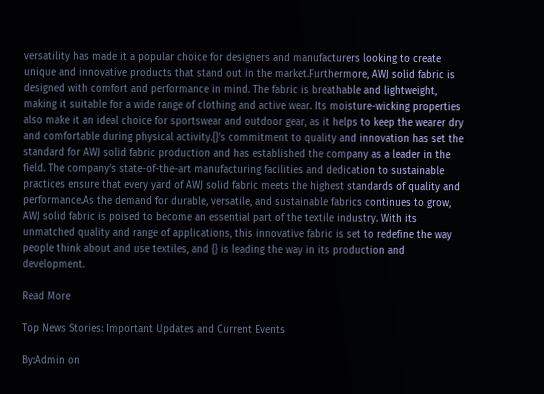versatility has made it a popular choice for designers and manufacturers looking to create unique and innovative products that stand out in the market.Furthermore, AWJ solid fabric is designed with comfort and performance in mind. The fabric is breathable and lightweight, making it suitable for a wide range of clothing and active wear. Its moisture-wicking properties also make it an ideal choice for sportswear and outdoor gear, as it helps to keep the wearer dry and comfortable during physical activity.{}’s commitment to quality and innovation has set the standard for AWJ solid fabric production and has established the company as a leader in the field. The company’s state-of-the-art manufacturing facilities and dedication to sustainable practices ensure that every yard of AWJ solid fabric meets the highest standards of quality and performance.As the demand for durable, versatile, and sustainable fabrics continues to grow, AWJ solid fabric is poised to become an essential part of the textile industry. With its unmatched quality and range of applications, this innovative fabric is set to redefine the way people think about and use textiles, and {} is leading the way in its production and development.

Read More

Top News Stories: Important Updates and Current Events

By:Admin on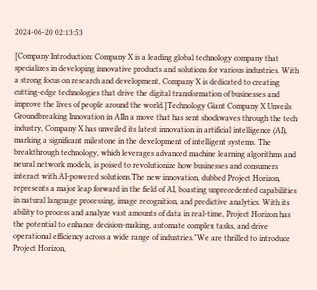2024-06-20 02:13:53

[Company Introduction: Company X is a leading global technology company that specializes in developing innovative products and solutions for various industries. With a strong focus on research and development, Company X is dedicated to creating cutting-edge technologies that drive the digital transformation of businesses and improve the lives of people around the world.]Technology Giant Company X Unveils Groundbreaking Innovation in AIIn a move that has sent shockwaves through the tech industry, Company X has unveiled its latest innovation in artificial intelligence (AI), marking a significant milestone in the development of intelligent systems. The breakthrough technology, which leverages advanced machine learning algorithms and neural network models, is poised to revolutionize how businesses and consumers interact with AI-powered solutions.The new innovation, dubbed Project Horizon, represents a major leap forward in the field of AI, boasting unprecedented capabilities in natural language processing, image recognition, and predictive analytics. With its ability to process and analyze vast amounts of data in real-time, Project Horizon has the potential to enhance decision-making, automate complex tasks, and drive operational efficiency across a wide range of industries."We are thrilled to introduce Project Horizon,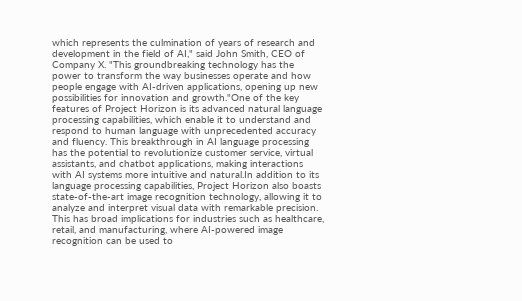which represents the culmination of years of research and development in the field of AI," said John Smith, CEO of Company X. "This groundbreaking technology has the power to transform the way businesses operate and how people engage with AI-driven applications, opening up new possibilities for innovation and growth."One of the key features of Project Horizon is its advanced natural language processing capabilities, which enable it to understand and respond to human language with unprecedented accuracy and fluency. This breakthrough in AI language processing has the potential to revolutionize customer service, virtual assistants, and chatbot applications, making interactions with AI systems more intuitive and natural.In addition to its language processing capabilities, Project Horizon also boasts state-of-the-art image recognition technology, allowing it to analyze and interpret visual data with remarkable precision. This has broad implications for industries such as healthcare, retail, and manufacturing, where AI-powered image recognition can be used to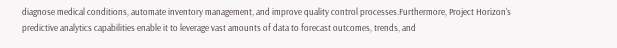diagnose medical conditions, automate inventory management, and improve quality control processes.Furthermore, Project Horizon's predictive analytics capabilities enable it to leverage vast amounts of data to forecast outcomes, trends, and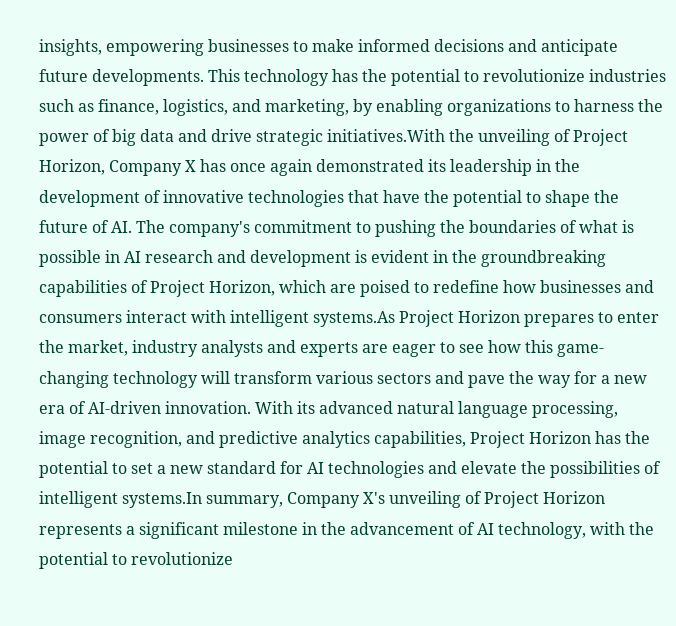insights, empowering businesses to make informed decisions and anticipate future developments. This technology has the potential to revolutionize industries such as finance, logistics, and marketing, by enabling organizations to harness the power of big data and drive strategic initiatives.With the unveiling of Project Horizon, Company X has once again demonstrated its leadership in the development of innovative technologies that have the potential to shape the future of AI. The company's commitment to pushing the boundaries of what is possible in AI research and development is evident in the groundbreaking capabilities of Project Horizon, which are poised to redefine how businesses and consumers interact with intelligent systems.As Project Horizon prepares to enter the market, industry analysts and experts are eager to see how this game-changing technology will transform various sectors and pave the way for a new era of AI-driven innovation. With its advanced natural language processing, image recognition, and predictive analytics capabilities, Project Horizon has the potential to set a new standard for AI technologies and elevate the possibilities of intelligent systems.In summary, Company X's unveiling of Project Horizon represents a significant milestone in the advancement of AI technology, with the potential to revolutionize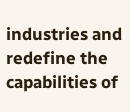industries and redefine the capabilities of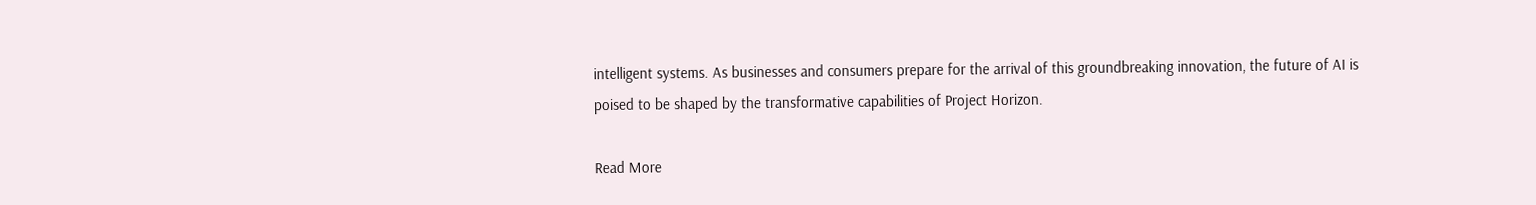intelligent systems. As businesses and consumers prepare for the arrival of this groundbreaking innovation, the future of AI is poised to be shaped by the transformative capabilities of Project Horizon.

Read More